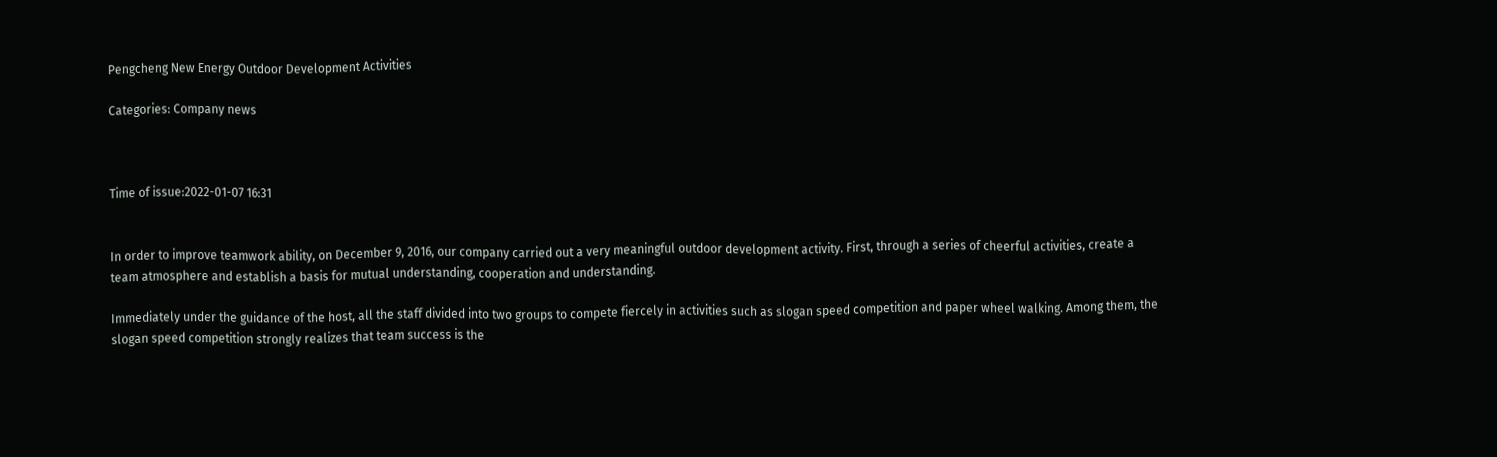Pengcheng New Energy Outdoor Development Activities

Categories: Company news



Time of issue:2022-01-07 16:31


In order to improve teamwork ability, on December 9, 2016, our company carried out a very meaningful outdoor development activity. First, through a series of cheerful activities, create a team atmosphere and establish a basis for mutual understanding, cooperation and understanding.

Immediately under the guidance of the host, all the staff divided into two groups to compete fiercely in activities such as slogan speed competition and paper wheel walking. Among them, the slogan speed competition strongly realizes that team success is the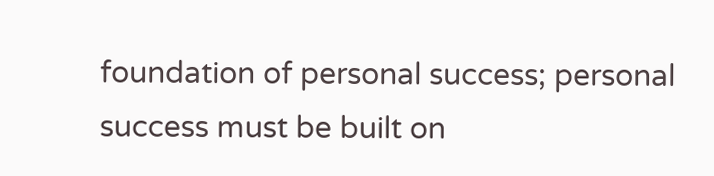foundation of personal success; personal success must be built on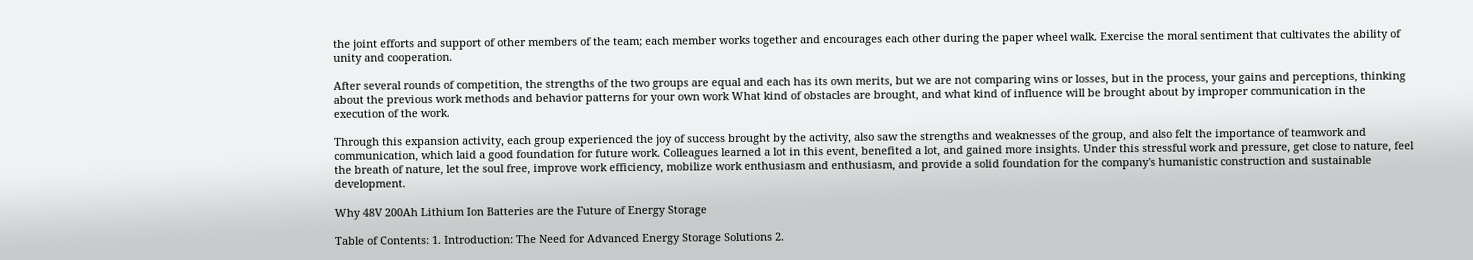the joint efforts and support of other members of the team; each member works together and encourages each other during the paper wheel walk. Exercise the moral sentiment that cultivates the ability of unity and cooperation.

After several rounds of competition, the strengths of the two groups are equal and each has its own merits, but we are not comparing wins or losses, but in the process, your gains and perceptions, thinking about the previous work methods and behavior patterns for your own work What kind of obstacles are brought, and what kind of influence will be brought about by improper communication in the execution of the work.

Through this expansion activity, each group experienced the joy of success brought by the activity, also saw the strengths and weaknesses of the group, and also felt the importance of teamwork and communication, which laid a good foundation for future work. Colleagues learned a lot in this event, benefited a lot, and gained more insights. Under this stressful work and pressure, get close to nature, feel the breath of nature, let the soul free, improve work efficiency, mobilize work enthusiasm and enthusiasm, and provide a solid foundation for the company's humanistic construction and sustainable development.

Why 48V 200Ah Lithium Ion Batteries are the Future of Energy Storage

Table of Contents: 1. Introduction: The Need for Advanced Energy Storage Solutions 2.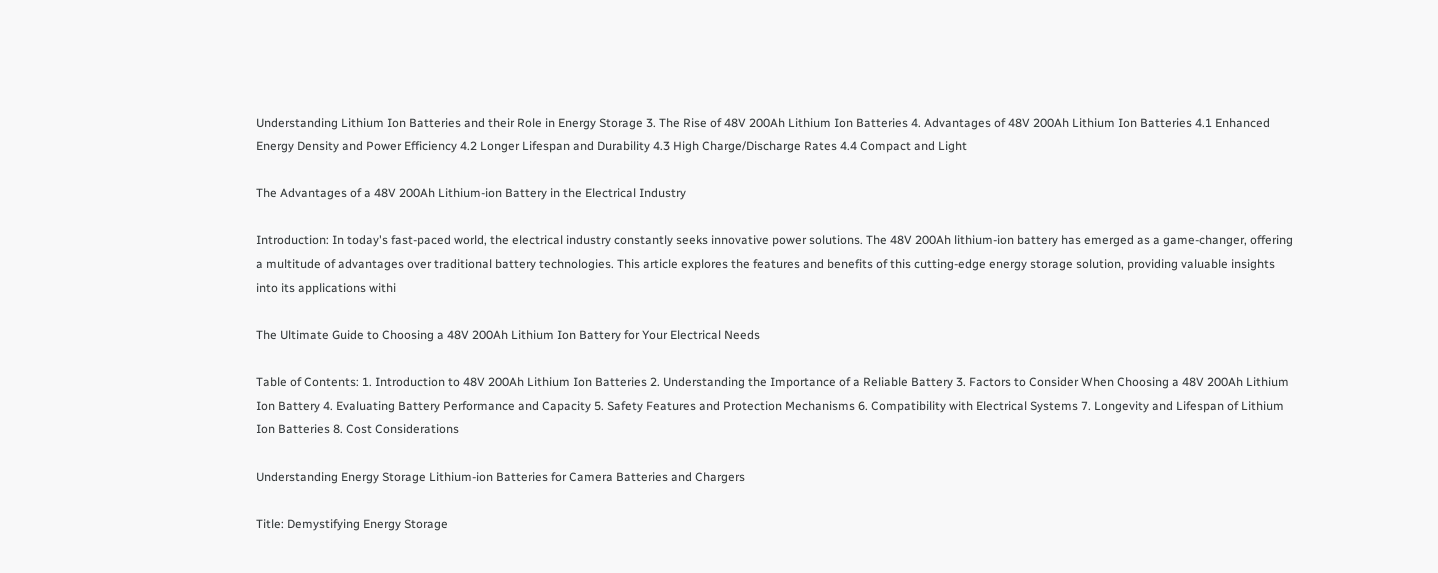Understanding Lithium Ion Batteries and their Role in Energy Storage 3. The Rise of 48V 200Ah Lithium Ion Batteries 4. Advantages of 48V 200Ah Lithium Ion Batteries 4.1 Enhanced Energy Density and Power Efficiency 4.2 Longer Lifespan and Durability 4.3 High Charge/Discharge Rates 4.4 Compact and Light

The Advantages of a 48V 200Ah Lithium-ion Battery in the Electrical Industry

Introduction: In today's fast-paced world, the electrical industry constantly seeks innovative power solutions. The 48V 200Ah lithium-ion battery has emerged as a game-changer, offering a multitude of advantages over traditional battery technologies. This article explores the features and benefits of this cutting-edge energy storage solution, providing valuable insights into its applications withi

The Ultimate Guide to Choosing a 48V 200Ah Lithium Ion Battery for Your Electrical Needs

Table of Contents: 1. Introduction to 48V 200Ah Lithium Ion Batteries 2. Understanding the Importance of a Reliable Battery 3. Factors to Consider When Choosing a 48V 200Ah Lithium Ion Battery 4. Evaluating Battery Performance and Capacity 5. Safety Features and Protection Mechanisms 6. Compatibility with Electrical Systems 7. Longevity and Lifespan of Lithium Ion Batteries 8. Cost Considerations

Understanding Energy Storage Lithium-ion Batteries for Camera Batteries and Chargers

Title: Demystifying Energy Storage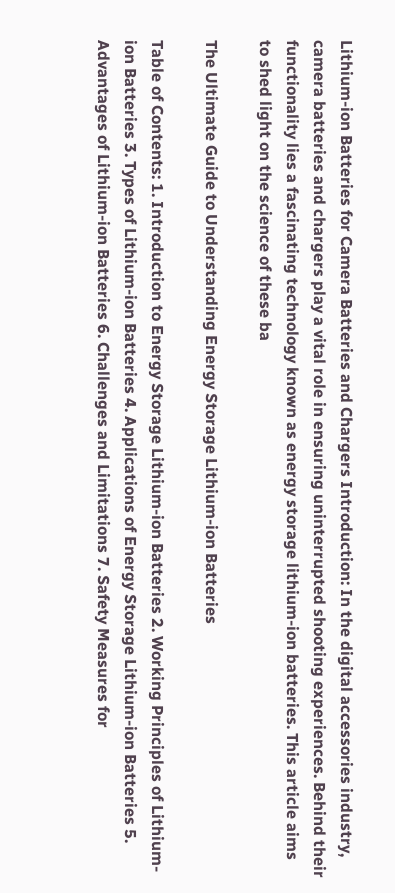Lithium-ion Batteries for Camera Batteries and Chargers Introduction: In the digital accessories industry, camera batteries and chargers play a vital role in ensuring uninterrupted shooting experiences. Behind their functionality lies a fascinating technology known as energy storage lithium-ion batteries. This article aims to shed light on the science of these ba

The Ultimate Guide to Understanding Energy Storage Lithium-ion Batteries

Table of Contents: 1. Introduction to Energy Storage Lithium-ion Batteries 2. Working Principles of Lithium-ion Batteries 3. Types of Lithium-ion Batteries 4. Applications of Energy Storage Lithium-ion Batteries 5. Advantages of Lithium-ion Batteries 6. Challenges and Limitations 7. Safety Measures for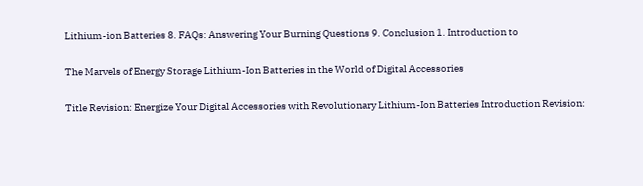Lithium-ion Batteries 8. FAQs: Answering Your Burning Questions 9. Conclusion 1. Introduction to

The Marvels of Energy Storage Lithium-Ion Batteries in the World of Digital Accessories

Title Revision: Energize Your Digital Accessories with Revolutionary Lithium-Ion Batteries Introduction Revision: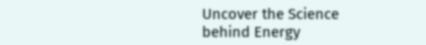Uncover the Science behind Energy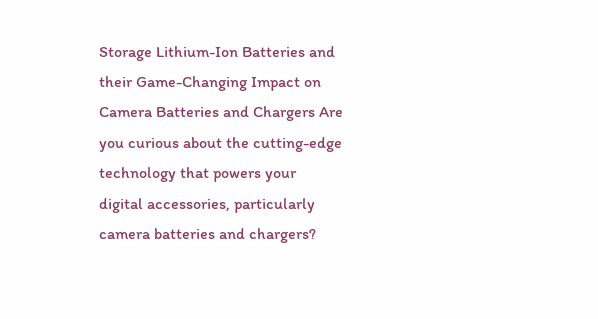Storage Lithium-Ion Batteries and their Game-Changing Impact on Camera Batteries and Chargers Are you curious about the cutting-edge technology that powers your digital accessories, particularly camera batteries and chargers?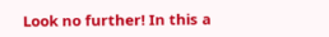Look no further! In this a